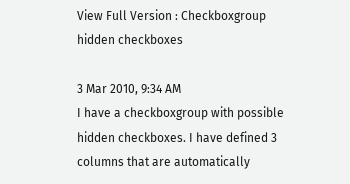View Full Version : Checkboxgroup hidden checkboxes

3 Mar 2010, 9:34 AM
I have a checkboxgroup with possible hidden checkboxes. I have defined 3 columns that are automatically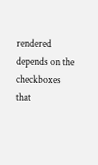rendered depends on the checkboxes that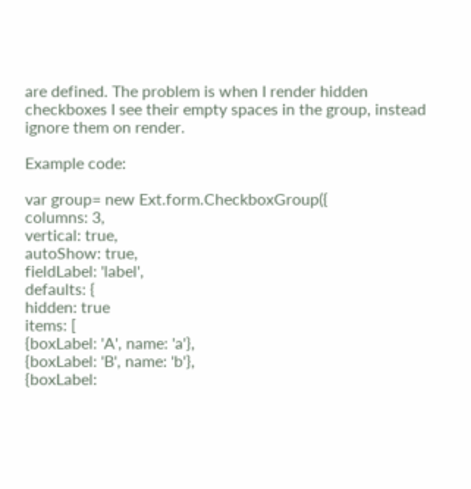are defined. The problem is when I render hidden checkboxes I see their empty spaces in the group, instead ignore them on render.

Example code:

var group= new Ext.form.CheckboxGroup({
columns: 3,
vertical: true,
autoShow: true,
fieldLabel: 'label',
defaults: {
hidden: true
items: [
{boxLabel: 'A', name: 'a'},
{boxLabel: 'B', name: 'b'},
{boxLabel: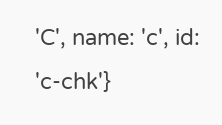'C', name: 'c', id: 'c-chk'}